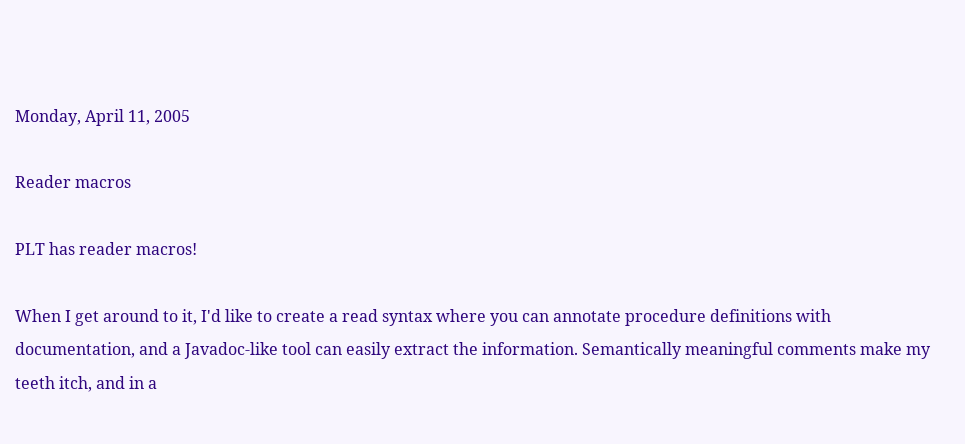Monday, April 11, 2005

Reader macros

PLT has reader macros!

When I get around to it, I'd like to create a read syntax where you can annotate procedure definitions with documentation, and a Javadoc-like tool can easily extract the information. Semantically meaningful comments make my teeth itch, and in a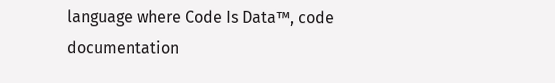language where Code Is Data™, code documentation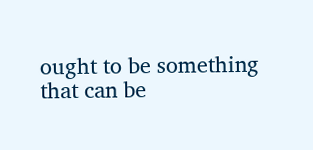ought to be something that can be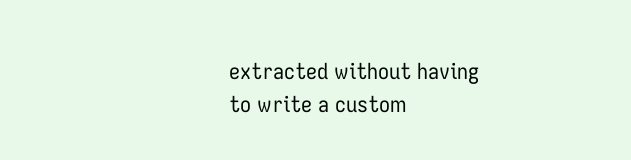extracted without having to write a custom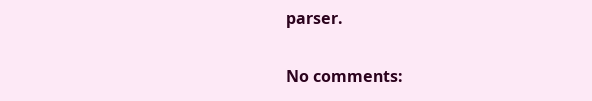parser.

No comments: